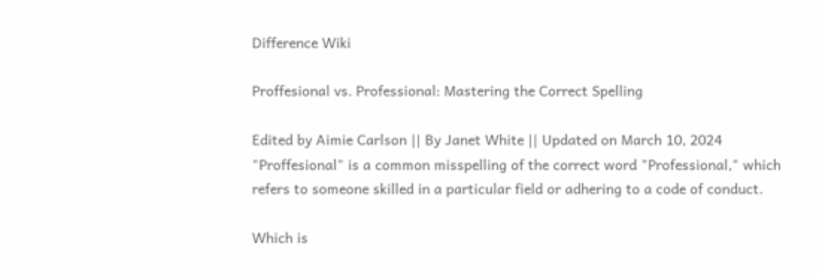Difference Wiki

Proffesional vs. Professional: Mastering the Correct Spelling

Edited by Aimie Carlson || By Janet White || Updated on March 10, 2024
"Proffesional" is a common misspelling of the correct word "Professional," which refers to someone skilled in a particular field or adhering to a code of conduct.

Which is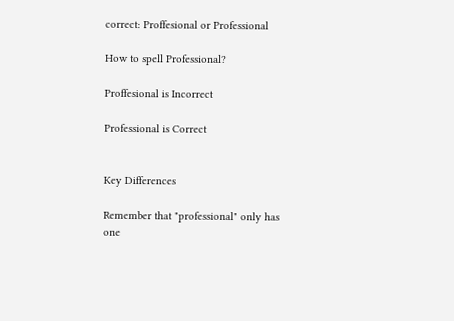correct: Proffesional or Professional

How to spell Professional?

Proffesional is Incorrect

Professional is Correct


Key Differences

Remember that "professional" only has one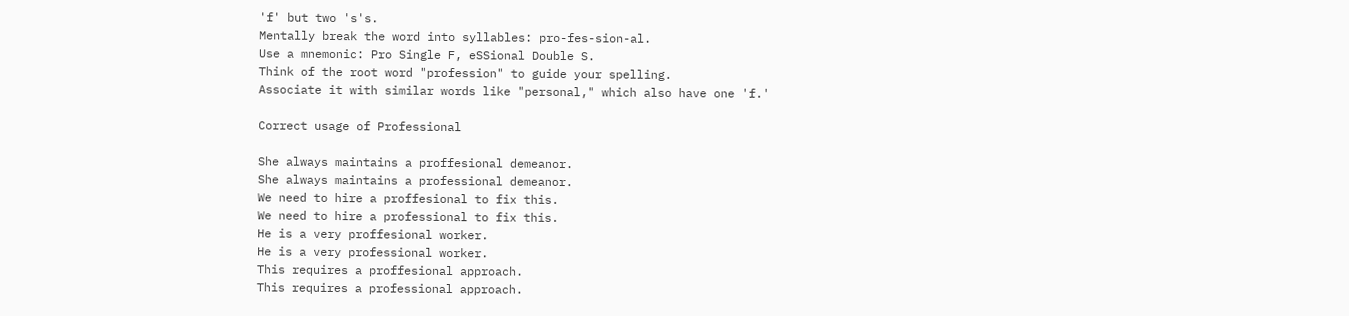'f' but two 's's.
Mentally break the word into syllables: pro-fes-sion-al.
Use a mnemonic: Pro Single F, eSSional Double S.
Think of the root word "profession" to guide your spelling.
Associate it with similar words like "personal," which also have one 'f.'

Correct usage of Professional

She always maintains a proffesional demeanor.
She always maintains a professional demeanor.
We need to hire a proffesional to fix this.
We need to hire a professional to fix this.
He is a very proffesional worker.
He is a very professional worker.
This requires a proffesional approach.
This requires a professional approach.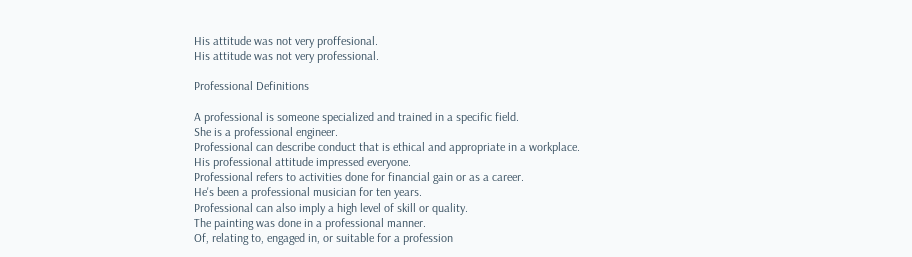His attitude was not very proffesional.
His attitude was not very professional.

Professional Definitions

A professional is someone specialized and trained in a specific field.
She is a professional engineer.
Professional can describe conduct that is ethical and appropriate in a workplace.
His professional attitude impressed everyone.
Professional refers to activities done for financial gain or as a career.
He's been a professional musician for ten years.
Professional can also imply a high level of skill or quality.
The painting was done in a professional manner.
Of, relating to, engaged in, or suitable for a profession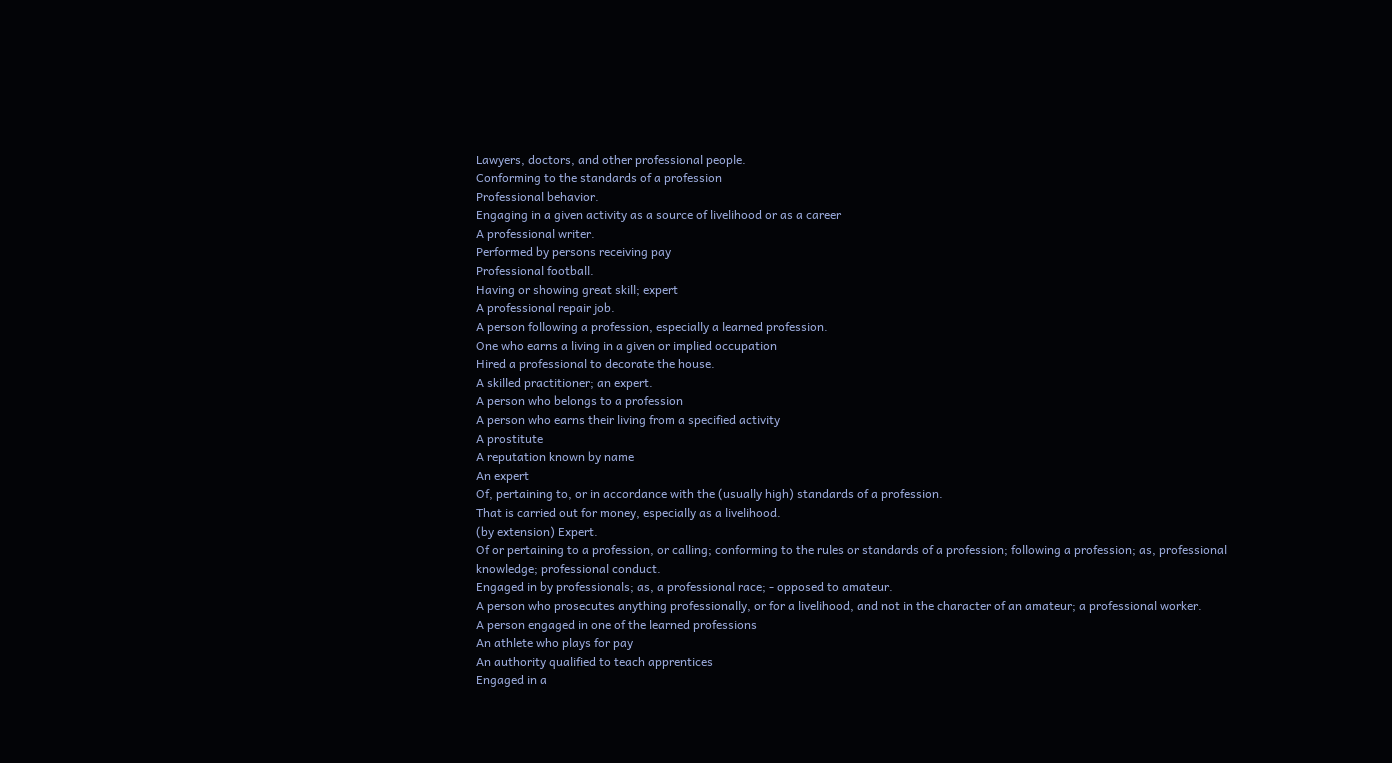Lawyers, doctors, and other professional people.
Conforming to the standards of a profession
Professional behavior.
Engaging in a given activity as a source of livelihood or as a career
A professional writer.
Performed by persons receiving pay
Professional football.
Having or showing great skill; expert
A professional repair job.
A person following a profession, especially a learned profession.
One who earns a living in a given or implied occupation
Hired a professional to decorate the house.
A skilled practitioner; an expert.
A person who belongs to a profession
A person who earns their living from a specified activity
A prostitute
A reputation known by name
An expert
Of, pertaining to, or in accordance with the (usually high) standards of a profession.
That is carried out for money, especially as a livelihood.
(by extension) Expert.
Of or pertaining to a profession, or calling; conforming to the rules or standards of a profession; following a profession; as, professional knowledge; professional conduct.
Engaged in by professionals; as, a professional race; - opposed to amateur.
A person who prosecutes anything professionally, or for a livelihood, and not in the character of an amateur; a professional worker.
A person engaged in one of the learned professions
An athlete who plays for pay
An authority qualified to teach apprentices
Engaged in a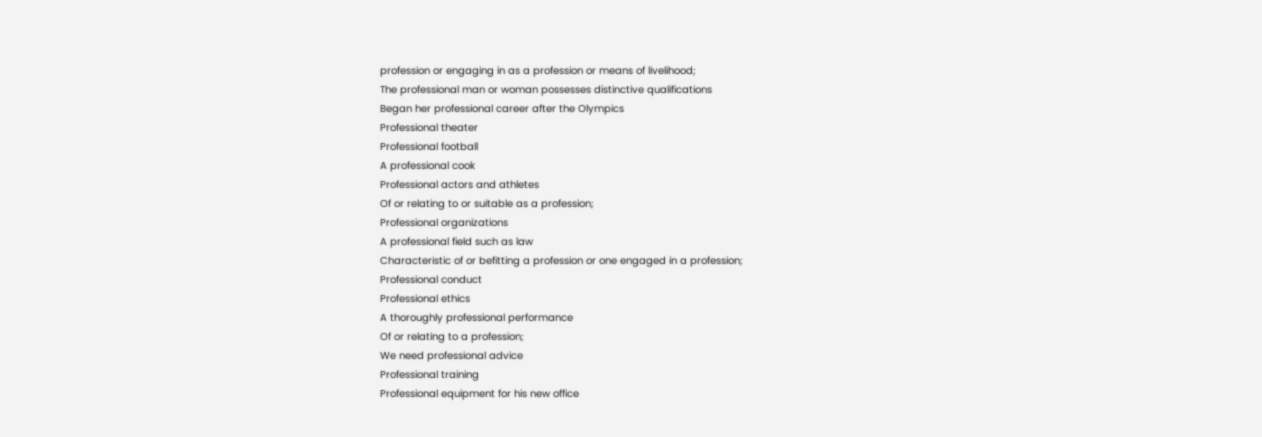profession or engaging in as a profession or means of livelihood;
The professional man or woman possesses distinctive qualifications
Began her professional career after the Olympics
Professional theater
Professional football
A professional cook
Professional actors and athletes
Of or relating to or suitable as a profession;
Professional organizations
A professional field such as law
Characteristic of or befitting a profession or one engaged in a profession;
Professional conduct
Professional ethics
A thoroughly professional performance
Of or relating to a profession;
We need professional advice
Professional training
Professional equipment for his new office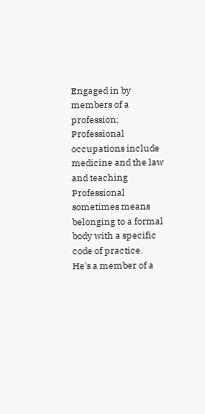Engaged in by members of a profession;
Professional occupations include medicine and the law and teaching
Professional sometimes means belonging to a formal body with a specific code of practice.
He's a member of a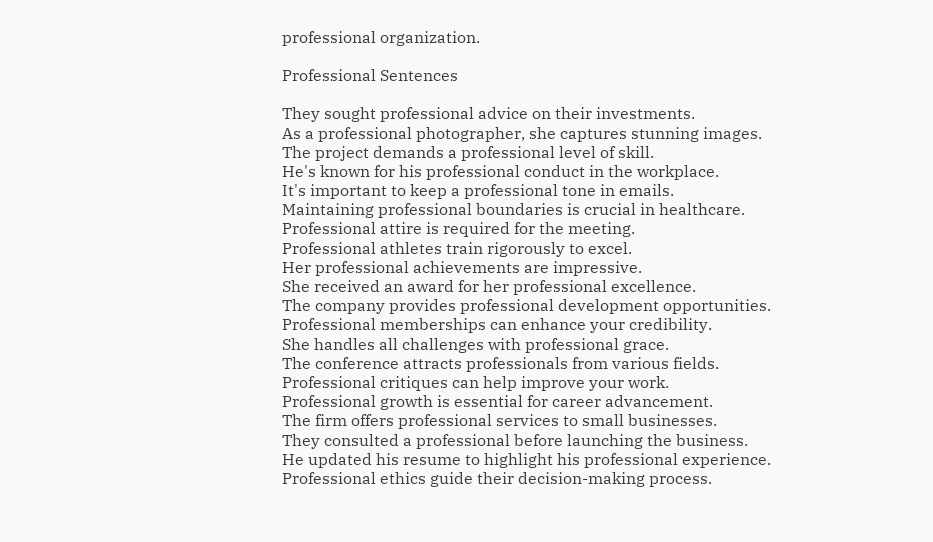professional organization.

Professional Sentences

They sought professional advice on their investments.
As a professional photographer, she captures stunning images.
The project demands a professional level of skill.
He's known for his professional conduct in the workplace.
It's important to keep a professional tone in emails.
Maintaining professional boundaries is crucial in healthcare.
Professional attire is required for the meeting.
Professional athletes train rigorously to excel.
Her professional achievements are impressive.
She received an award for her professional excellence.
The company provides professional development opportunities.
Professional memberships can enhance your credibility.
She handles all challenges with professional grace.
The conference attracts professionals from various fields.
Professional critiques can help improve your work.
Professional growth is essential for career advancement.
The firm offers professional services to small businesses.
They consulted a professional before launching the business.
He updated his resume to highlight his professional experience.
Professional ethics guide their decision-making process.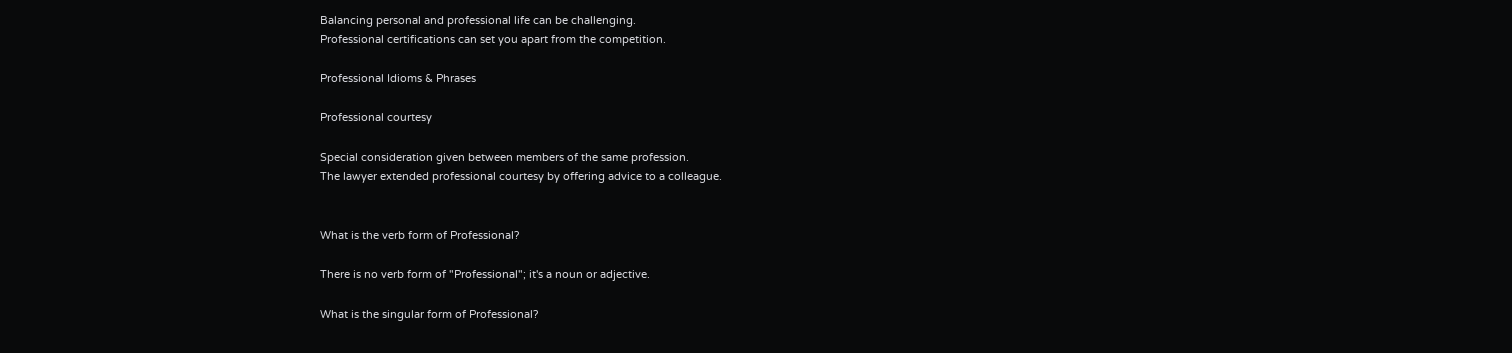Balancing personal and professional life can be challenging.
Professional certifications can set you apart from the competition.

Professional Idioms & Phrases

Professional courtesy

Special consideration given between members of the same profession.
The lawyer extended professional courtesy by offering advice to a colleague.


What is the verb form of Professional?

There is no verb form of "Professional"; it's a noun or adjective.

What is the singular form of Professional?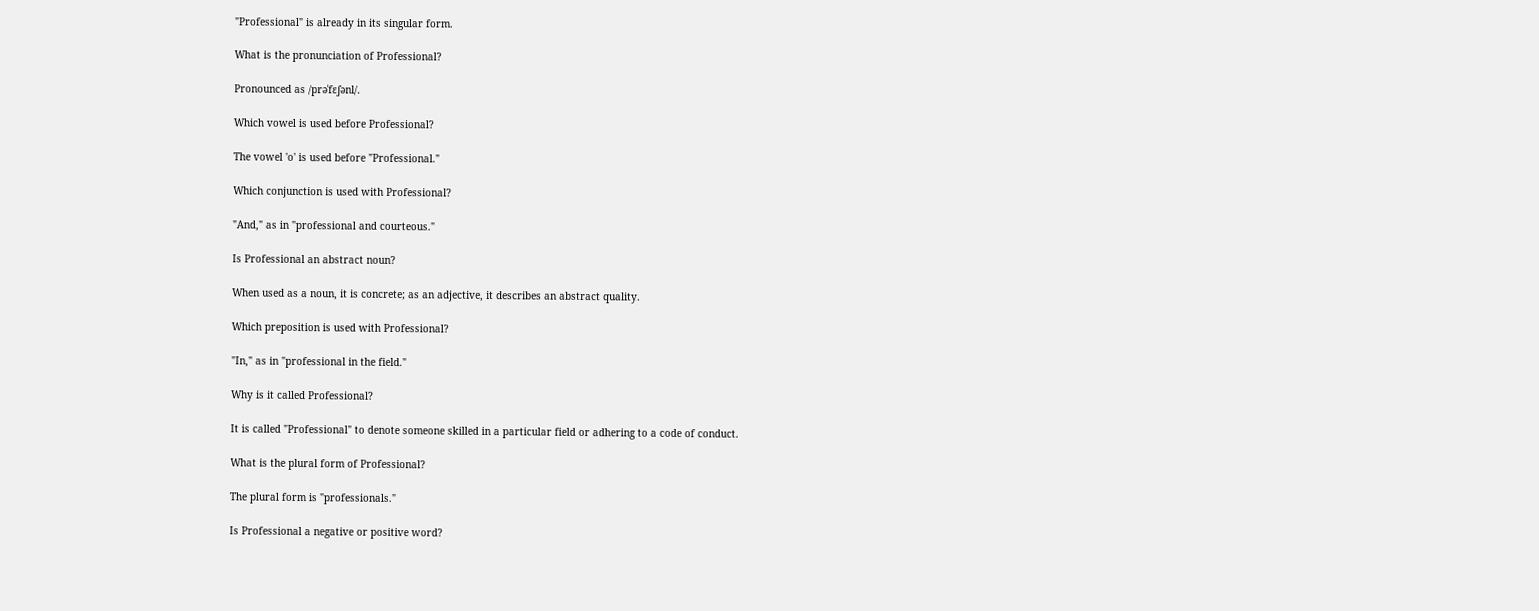"Professional" is already in its singular form.

What is the pronunciation of Professional?

Pronounced as /prəˈfɛʃənl/.

Which vowel is used before Professional?

The vowel 'o' is used before "Professional."

Which conjunction is used with Professional?

"And," as in "professional and courteous."

Is Professional an abstract noun?

When used as a noun, it is concrete; as an adjective, it describes an abstract quality.

Which preposition is used with Professional?

"In," as in "professional in the field."

Why is it called Professional?

It is called "Professional" to denote someone skilled in a particular field or adhering to a code of conduct.

What is the plural form of Professional?

The plural form is "professionals."

Is Professional a negative or positive word?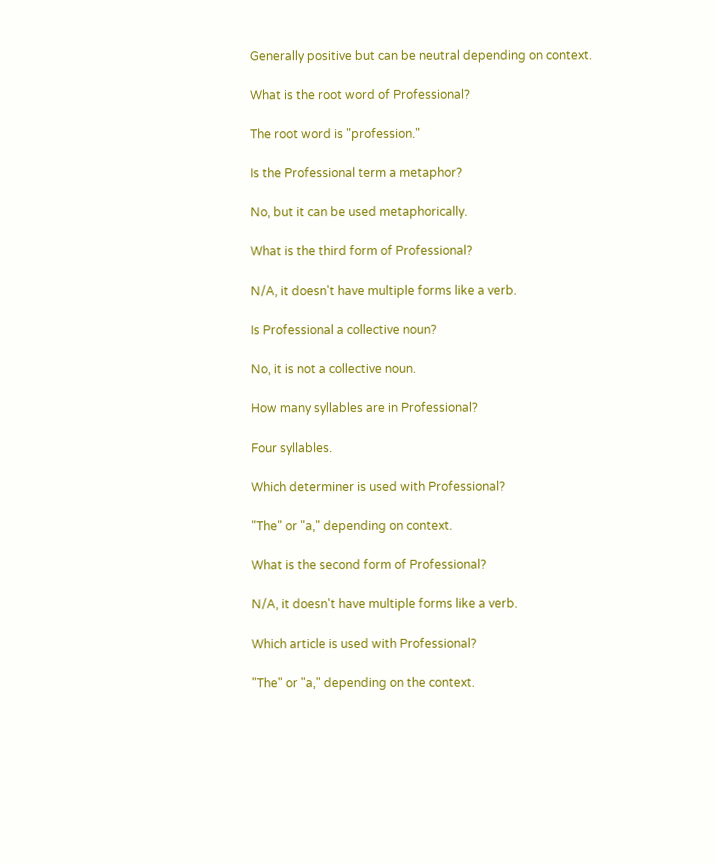Generally positive but can be neutral depending on context.

What is the root word of Professional?

The root word is "profession."

Is the Professional term a metaphor?

No, but it can be used metaphorically.

What is the third form of Professional?

N/A, it doesn't have multiple forms like a verb.

Is Professional a collective noun?

No, it is not a collective noun.

How many syllables are in Professional?

Four syllables.

Which determiner is used with Professional?

"The" or "a," depending on context.

What is the second form of Professional?

N/A, it doesn't have multiple forms like a verb.

Which article is used with Professional?

"The" or "a," depending on the context.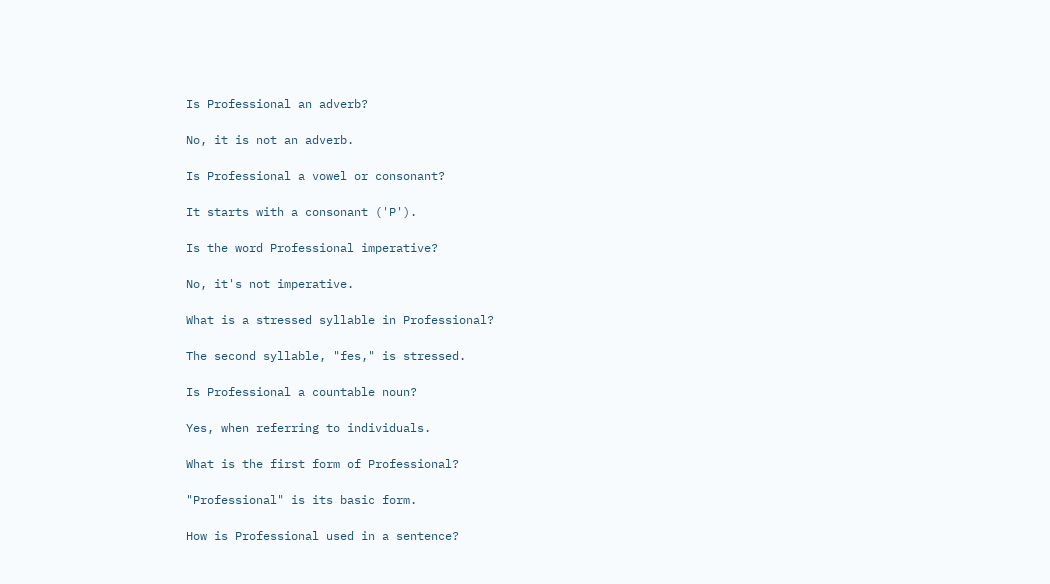Is Professional an adverb?

No, it is not an adverb.

Is Professional a vowel or consonant?

It starts with a consonant ('P').

Is the word Professional imperative?

No, it's not imperative.

What is a stressed syllable in Professional?

The second syllable, "fes," is stressed.

Is Professional a countable noun?

Yes, when referring to individuals.

What is the first form of Professional?

"Professional" is its basic form.

How is Professional used in a sentence?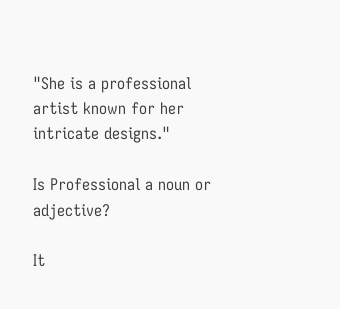"She is a professional artist known for her intricate designs."

Is Professional a noun or adjective?

It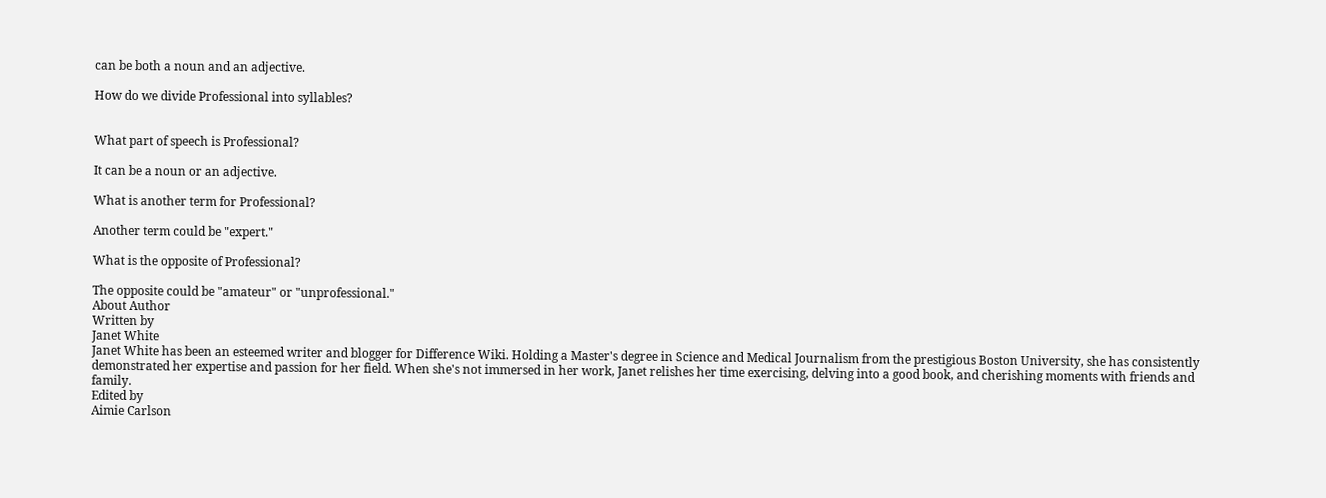can be both a noun and an adjective.

How do we divide Professional into syllables?


What part of speech is Professional?

It can be a noun or an adjective.

What is another term for Professional?

Another term could be "expert."

What is the opposite of Professional?

The opposite could be "amateur" or "unprofessional."
About Author
Written by
Janet White
Janet White has been an esteemed writer and blogger for Difference Wiki. Holding a Master's degree in Science and Medical Journalism from the prestigious Boston University, she has consistently demonstrated her expertise and passion for her field. When she's not immersed in her work, Janet relishes her time exercising, delving into a good book, and cherishing moments with friends and family.
Edited by
Aimie Carlson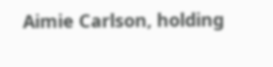Aimie Carlson, holding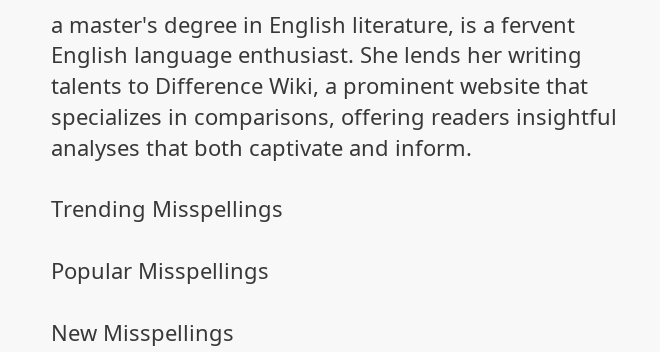a master's degree in English literature, is a fervent English language enthusiast. She lends her writing talents to Difference Wiki, a prominent website that specializes in comparisons, offering readers insightful analyses that both captivate and inform.

Trending Misspellings

Popular Misspellings

New Misspellings